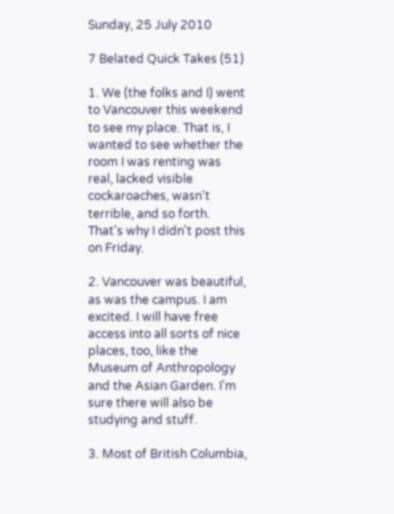Sunday, 25 July 2010

7 Belated Quick Takes (51)

1. We (the folks and I) went to Vancouver this weekend to see my place. That is, I wanted to see whether the room I was renting was real, lacked visible cockaroaches, wasn't terrible, and so forth. That's why I didn't post this on Friday.

2. Vancouver was beautiful, as was the campus. I am excited. I will have free access into all sorts of nice places, too, like the Museum of Anthropology and the Asian Garden. I'm sure there will also be studying and stuff.

3. Most of British Columbia,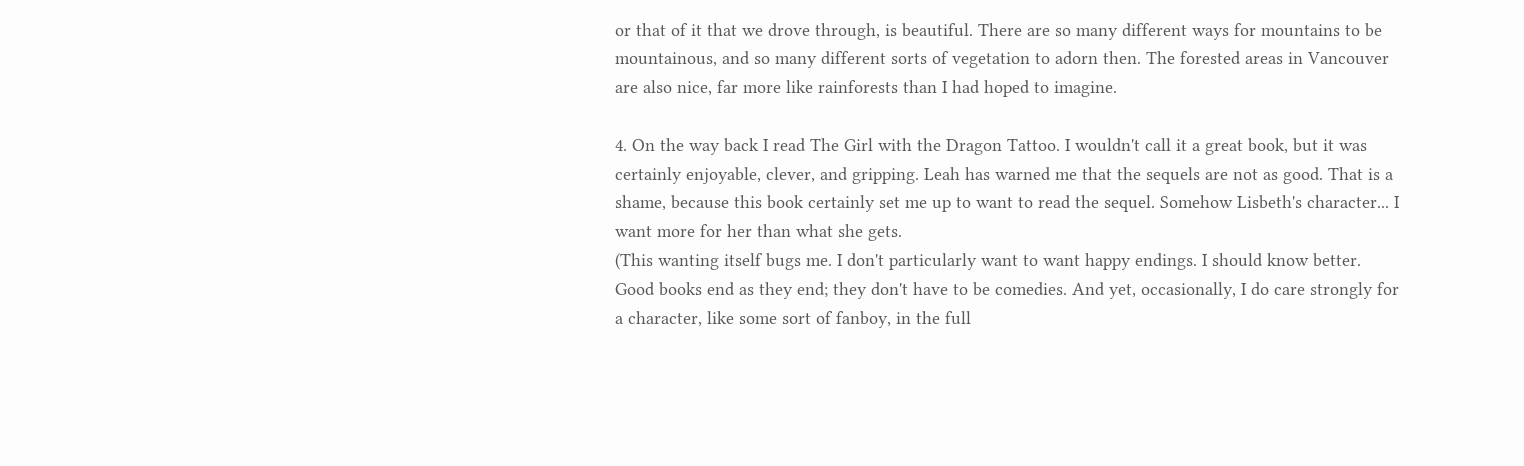or that of it that we drove through, is beautiful. There are so many different ways for mountains to be mountainous, and so many different sorts of vegetation to adorn then. The forested areas in Vancouver are also nice, far more like rainforests than I had hoped to imagine.

4. On the way back I read The Girl with the Dragon Tattoo. I wouldn't call it a great book, but it was certainly enjoyable, clever, and gripping. Leah has warned me that the sequels are not as good. That is a shame, because this book certainly set me up to want to read the sequel. Somehow Lisbeth's character... I want more for her than what she gets.
(This wanting itself bugs me. I don't particularly want to want happy endings. I should know better. Good books end as they end; they don't have to be comedies. And yet, occasionally, I do care strongly for a character, like some sort of fanboy, in the full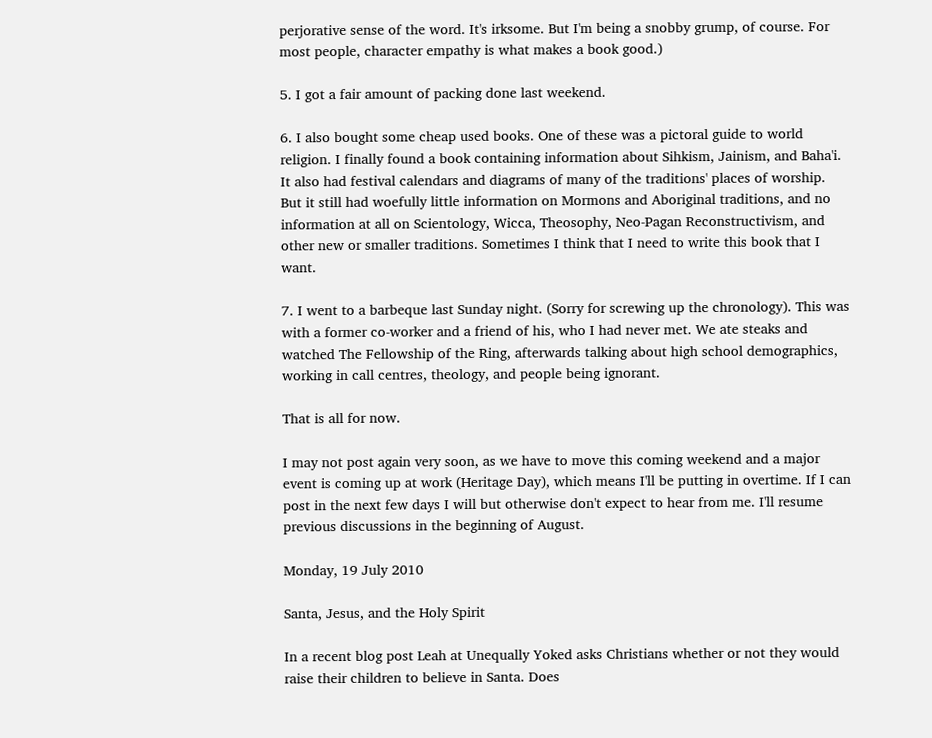perjorative sense of the word. It's irksome. But I'm being a snobby grump, of course. For most people, character empathy is what makes a book good.)

5. I got a fair amount of packing done last weekend.

6. I also bought some cheap used books. One of these was a pictoral guide to world religion. I finally found a book containing information about Sihkism, Jainism, and Baha'i. It also had festival calendars and diagrams of many of the traditions' places of worship. But it still had woefully little information on Mormons and Aboriginal traditions, and no information at all on Scientology, Wicca, Theosophy, Neo-Pagan Reconstructivism, and other new or smaller traditions. Sometimes I think that I need to write this book that I want.

7. I went to a barbeque last Sunday night. (Sorry for screwing up the chronology). This was with a former co-worker and a friend of his, who I had never met. We ate steaks and watched The Fellowship of the Ring, afterwards talking about high school demographics, working in call centres, theology, and people being ignorant.

That is all for now.

I may not post again very soon, as we have to move this coming weekend and a major event is coming up at work (Heritage Day), which means I'll be putting in overtime. If I can post in the next few days I will but otherwise don't expect to hear from me. I'll resume previous discussions in the beginning of August.

Monday, 19 July 2010

Santa, Jesus, and the Holy Spirit

In a recent blog post Leah at Unequally Yoked asks Christians whether or not they would raise their children to believe in Santa. Does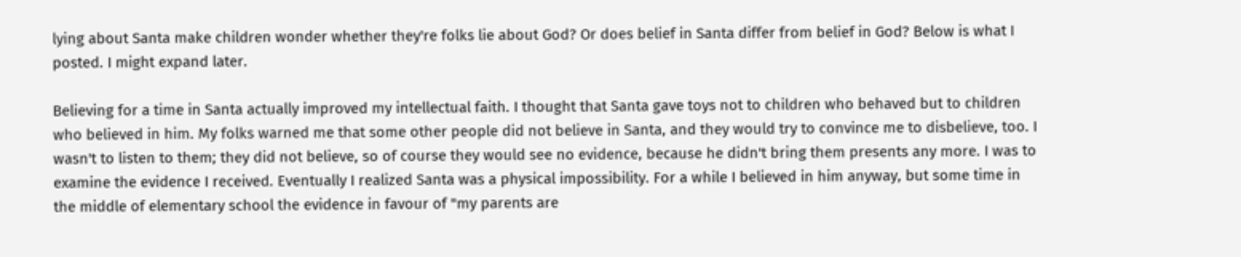lying about Santa make children wonder whether they're folks lie about God? Or does belief in Santa differ from belief in God? Below is what I posted. I might expand later.

Believing for a time in Santa actually improved my intellectual faith. I thought that Santa gave toys not to children who behaved but to children who believed in him. My folks warned me that some other people did not believe in Santa, and they would try to convince me to disbelieve, too. I wasn't to listen to them; they did not believe, so of course they would see no evidence, because he didn't bring them presents any more. I was to examine the evidence I received. Eventually I realized Santa was a physical impossibility. For a while I believed in him anyway, but some time in the middle of elementary school the evidence in favour of "my parents are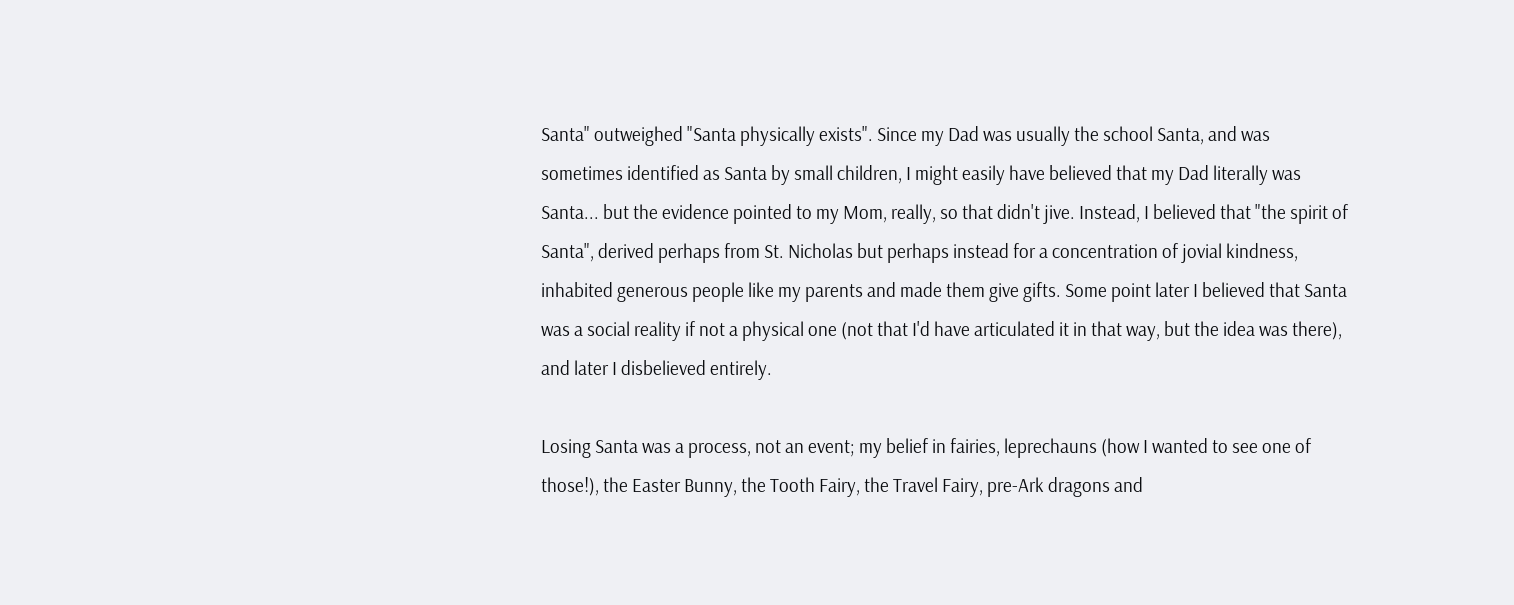Santa" outweighed "Santa physically exists". Since my Dad was usually the school Santa, and was sometimes identified as Santa by small children, I might easily have believed that my Dad literally was Santa... but the evidence pointed to my Mom, really, so that didn't jive. Instead, I believed that "the spirit of Santa", derived perhaps from St. Nicholas but perhaps instead for a concentration of jovial kindness, inhabited generous people like my parents and made them give gifts. Some point later I believed that Santa was a social reality if not a physical one (not that I'd have articulated it in that way, but the idea was there), and later I disbelieved entirely.

Losing Santa was a process, not an event; my belief in fairies, leprechauns (how I wanted to see one of those!), the Easter Bunny, the Tooth Fairy, the Travel Fairy, pre-Ark dragons and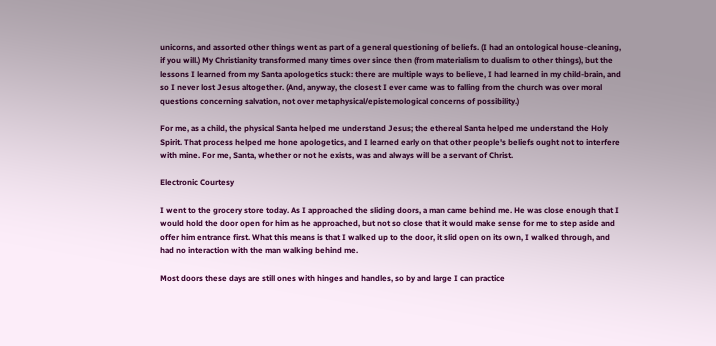unicorns, and assorted other things went as part of a general questioning of beliefs. (I had an ontological house-cleaning, if you will.) My Christianity transformed many times over since then (from materialism to dualism to other things), but the lessons I learned from my Santa apologetics stuck: there are multiple ways to believe, I had learned in my child-brain, and so I never lost Jesus altogether. (And, anyway, the closest I ever came was to falling from the church was over moral questions concerning salvation, not over metaphysical/epistemological concerns of possibility.)

For me, as a child, the physical Santa helped me understand Jesus; the ethereal Santa helped me understand the Holy Spirit. That process helped me hone apologetics, and I learned early on that other people's beliefs ought not to interfere with mine. For me, Santa, whether or not he exists, was and always will be a servant of Christ.

Electronic Courtesy

I went to the grocery store today. As I approached the sliding doors, a man came behind me. He was close enough that I would hold the door open for him as he approached, but not so close that it would make sense for me to step aside and offer him entrance first. What this means is that I walked up to the door, it slid open on its own, I walked through, and had no interaction with the man walking behind me.

Most doors these days are still ones with hinges and handles, so by and large I can practice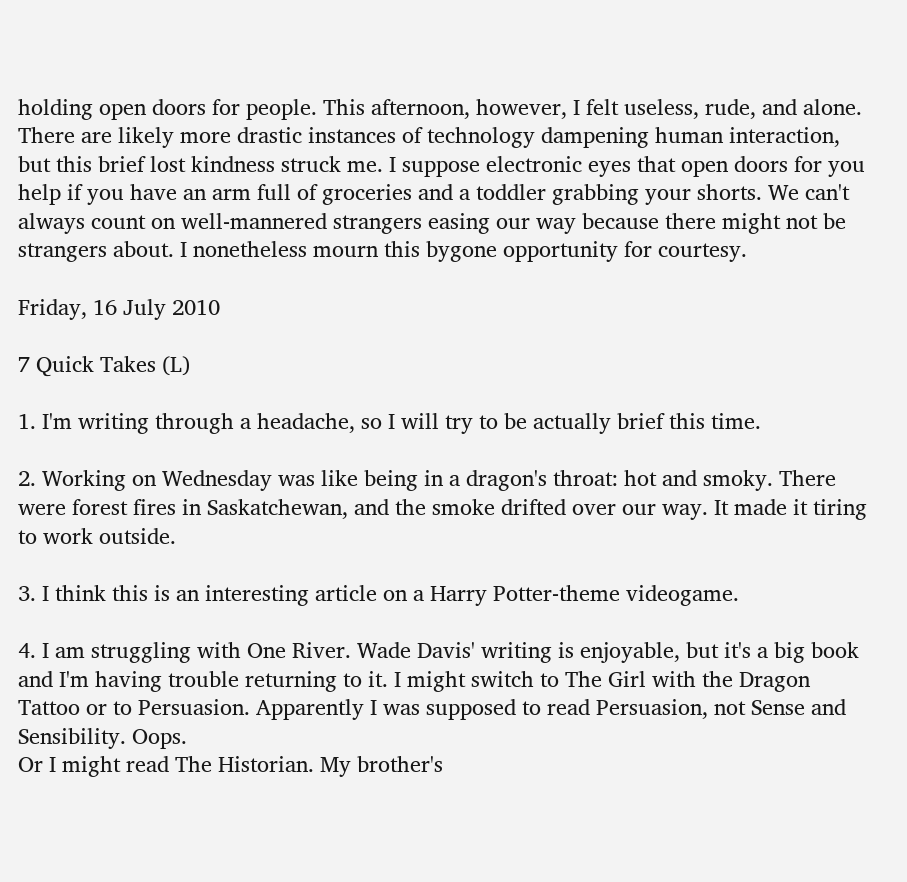holding open doors for people. This afternoon, however, I felt useless, rude, and alone. There are likely more drastic instances of technology dampening human interaction, but this brief lost kindness struck me. I suppose electronic eyes that open doors for you help if you have an arm full of groceries and a toddler grabbing your shorts. We can't always count on well-mannered strangers easing our way because there might not be strangers about. I nonetheless mourn this bygone opportunity for courtesy.

Friday, 16 July 2010

7 Quick Takes (L)

1. I'm writing through a headache, so I will try to be actually brief this time.

2. Working on Wednesday was like being in a dragon's throat: hot and smoky. There were forest fires in Saskatchewan, and the smoke drifted over our way. It made it tiring to work outside.

3. I think this is an interesting article on a Harry Potter-theme videogame.

4. I am struggling with One River. Wade Davis' writing is enjoyable, but it's a big book and I'm having trouble returning to it. I might switch to The Girl with the Dragon Tattoo or to Persuasion. Apparently I was supposed to read Persuasion, not Sense and Sensibility. Oops.
Or I might read The Historian. My brother's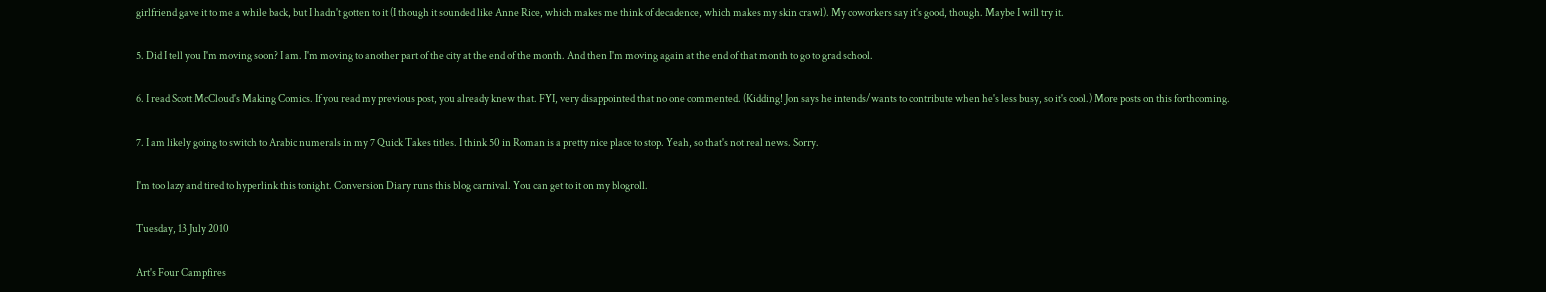girlfriend gave it to me a while back, but I hadn't gotten to it (I though it sounded like Anne Rice, which makes me think of decadence, which makes my skin crawl). My coworkers say it's good, though. Maybe I will try it.

5. Did I tell you I'm moving soon? I am. I'm moving to another part of the city at the end of the month. And then I'm moving again at the end of that month to go to grad school.

6. I read Scott McCloud's Making Comics. If you read my previous post, you already knew that. FYI, very disappointed that no one commented. (Kidding! Jon says he intends/wants to contribute when he's less busy, so it's cool.) More posts on this forthcoming.

7. I am likely going to switch to Arabic numerals in my 7 Quick Takes titles. I think 50 in Roman is a pretty nice place to stop. Yeah, so that's not real news. Sorry.

I'm too lazy and tired to hyperlink this tonight. Conversion Diary runs this blog carnival. You can get to it on my blogroll.

Tuesday, 13 July 2010

Art's Four Campfires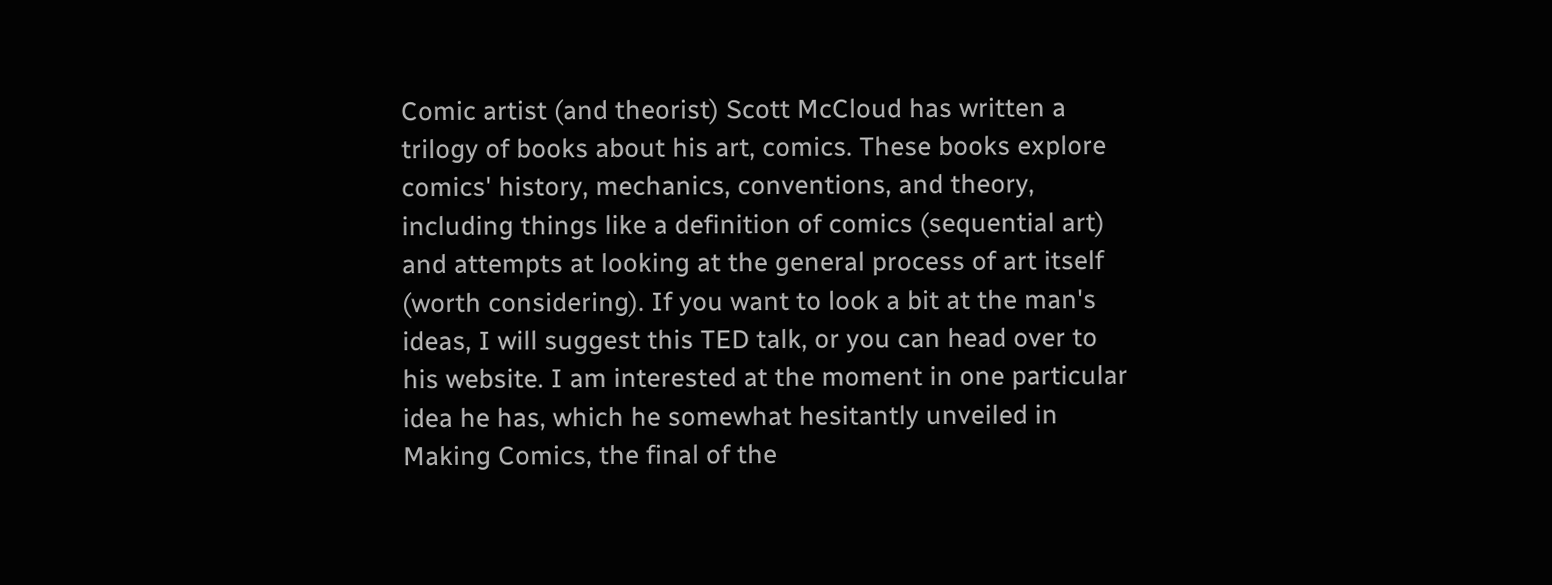Comic artist (and theorist) Scott McCloud has written a trilogy of books about his art, comics. These books explore comics' history, mechanics, conventions, and theory, including things like a definition of comics (sequential art) and attempts at looking at the general process of art itself (worth considering). If you want to look a bit at the man's ideas, I will suggest this TED talk, or you can head over to his website. I am interested at the moment in one particular idea he has, which he somewhat hesitantly unveiled in Making Comics, the final of the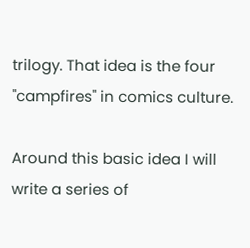trilogy. That idea is the four "campfires" in comics culture.

Around this basic idea I will write a series of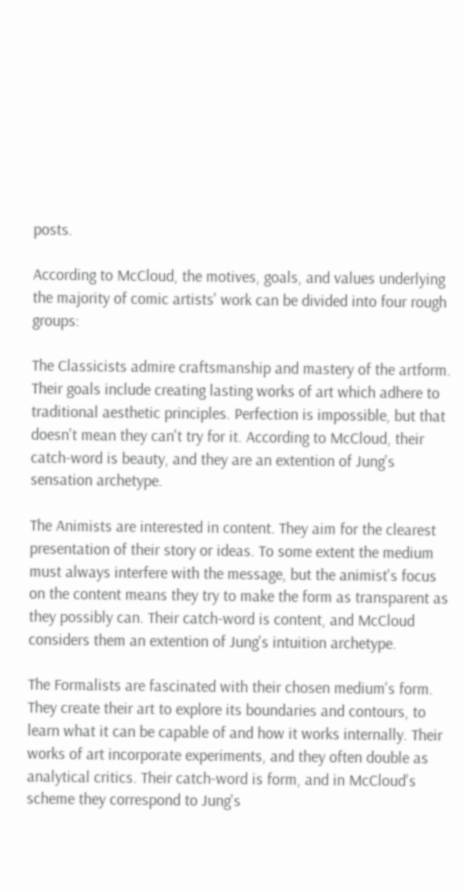posts.

According to McCloud, the motives, goals, and values underlying the majority of comic artists' work can be divided into four rough groups:

The Classicists admire craftsmanship and mastery of the artform. Their goals include creating lasting works of art which adhere to traditional aesthetic principles. Perfection is impossible, but that doesn't mean they can't try for it. According to McCloud, their catch-word is beauty, and they are an extention of Jung's sensation archetype.

The Animists are interested in content. They aim for the clearest presentation of their story or ideas. To some extent the medium must always interfere with the message, but the animist's focus on the content means they try to make the form as transparent as they possibly can. Their catch-word is content, and McCloud considers them an extention of Jung's intuition archetype.

The Formalists are fascinated with their chosen medium's form. They create their art to explore its boundaries and contours, to learn what it can be capable of and how it works internally. Their works of art incorporate experiments, and they often double as analytical critics. Their catch-word is form, and in McCloud's scheme they correspond to Jung's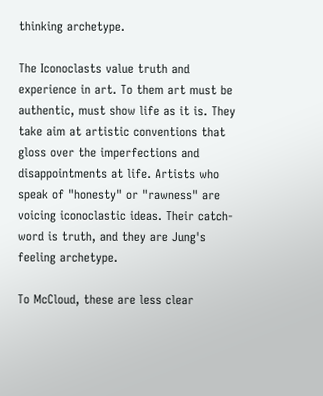thinking archetype.

The Iconoclasts value truth and experience in art. To them art must be authentic, must show life as it is. They take aim at artistic conventions that gloss over the imperfections and disappointments at life. Artists who speak of "honesty" or "rawness" are voicing iconoclastic ideas. Their catch-word is truth, and they are Jung's feeling archetype.

To McCloud, these are less clear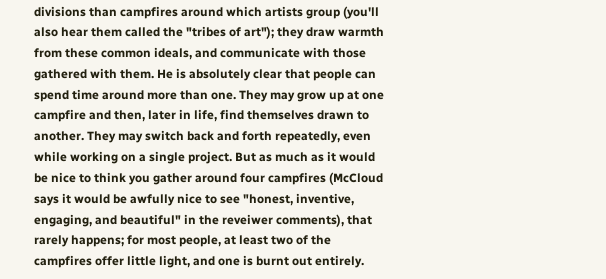divisions than campfires around which artists group (you'll also hear them called the "tribes of art"); they draw warmth from these common ideals, and communicate with those gathered with them. He is absolutely clear that people can spend time around more than one. They may grow up at one campfire and then, later in life, find themselves drawn to another. They may switch back and forth repeatedly, even while working on a single project. But as much as it would be nice to think you gather around four campfires (McCloud says it would be awfully nice to see "honest, inventive, engaging, and beautiful" in the reveiwer comments), that rarely happens; for most people, at least two of the campfires offer little light, and one is burnt out entirely.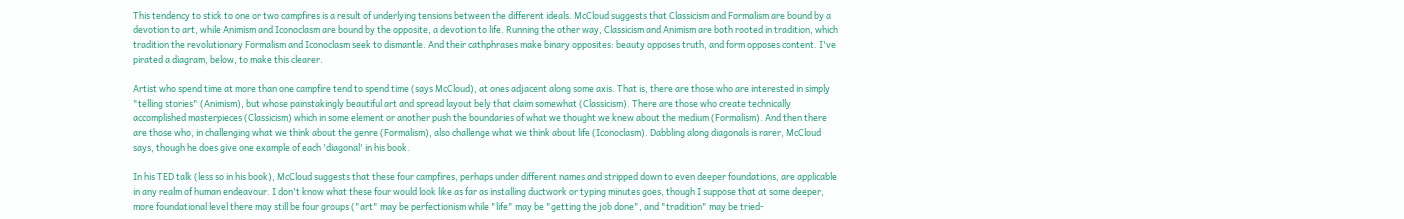This tendency to stick to one or two campfires is a result of underlying tensions between the different ideals. McCloud suggests that Classicism and Formalism are bound by a devotion to art, while Animism and Iconoclasm are bound by the opposite, a devotion to life. Running the other way, Classicism and Animism are both rooted in tradition, which tradition the revolutionary Formalism and Iconoclasm seek to dismantle. And their cathphrases make binary opposites: beauty opposes truth, and form opposes content. I've pirated a diagram, below, to make this clearer.

Artist who spend time at more than one campfire tend to spend time (says McCloud), at ones adjacent along some axis. That is, there are those who are interested in simply "telling stories" (Animism), but whose painstakingly beautiful art and spread layout bely that claim somewhat (Classicism). There are those who create technically accomplished masterpieces (Classicism) which in some element or another push the boundaries of what we thought we knew about the medium (Formalism). And then there are those who, in challenging what we think about the genre (Formalism), also challenge what we think about life (Iconoclasm). Dabbling along diagonals is rarer, McCloud says, though he does give one example of each 'diagonal' in his book.

In his TED talk (less so in his book), McCloud suggests that these four campfires, perhaps under different names and stripped down to even deeper foundations, are applicable in any realm of human endeavour. I don't know what these four would look like as far as installing ductwork or typing minutes goes, though I suppose that at some deeper, more foundational level there may still be four groups ("art" may be perfectionism while "life" may be "getting the job done", and "tradition" may be tried-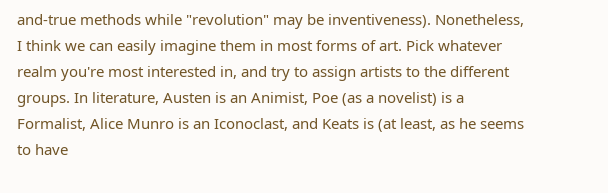and-true methods while "revolution" may be inventiveness). Nonetheless, I think we can easily imagine them in most forms of art. Pick whatever realm you're most interested in, and try to assign artists to the different groups. In literature, Austen is an Animist, Poe (as a novelist) is a Formalist, Alice Munro is an Iconoclast, and Keats is (at least, as he seems to have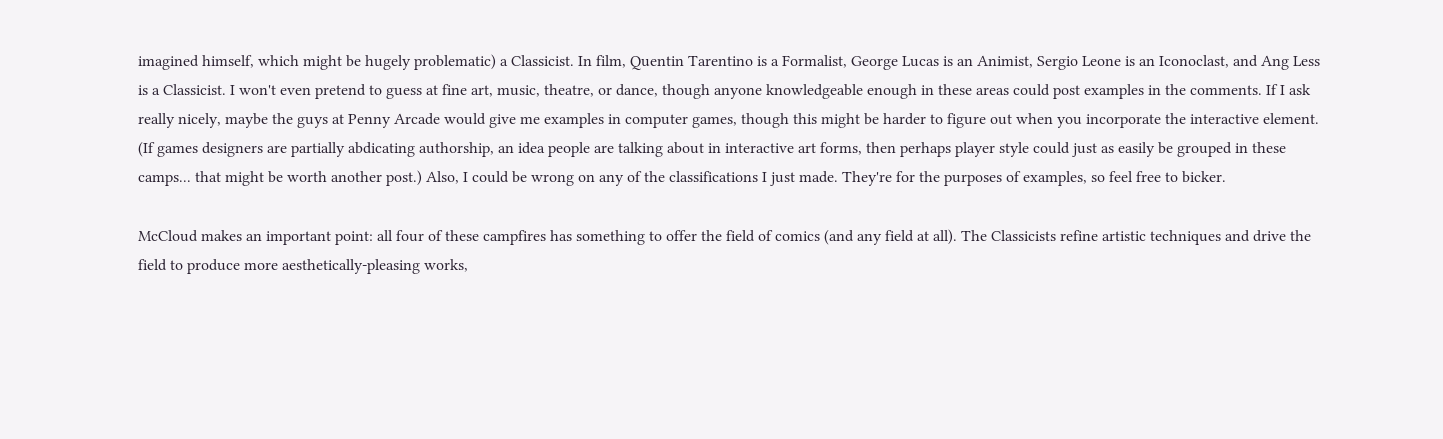imagined himself, which might be hugely problematic) a Classicist. In film, Quentin Tarentino is a Formalist, George Lucas is an Animist, Sergio Leone is an Iconoclast, and Ang Less is a Classicist. I won't even pretend to guess at fine art, music, theatre, or dance, though anyone knowledgeable enough in these areas could post examples in the comments. If I ask really nicely, maybe the guys at Penny Arcade would give me examples in computer games, though this might be harder to figure out when you incorporate the interactive element. (If games designers are partially abdicating authorship, an idea people are talking about in interactive art forms, then perhaps player style could just as easily be grouped in these camps... that might be worth another post.) Also, I could be wrong on any of the classifications I just made. They're for the purposes of examples, so feel free to bicker.

McCloud makes an important point: all four of these campfires has something to offer the field of comics (and any field at all). The Classicists refine artistic techniques and drive the field to produce more aesthetically-pleasing works,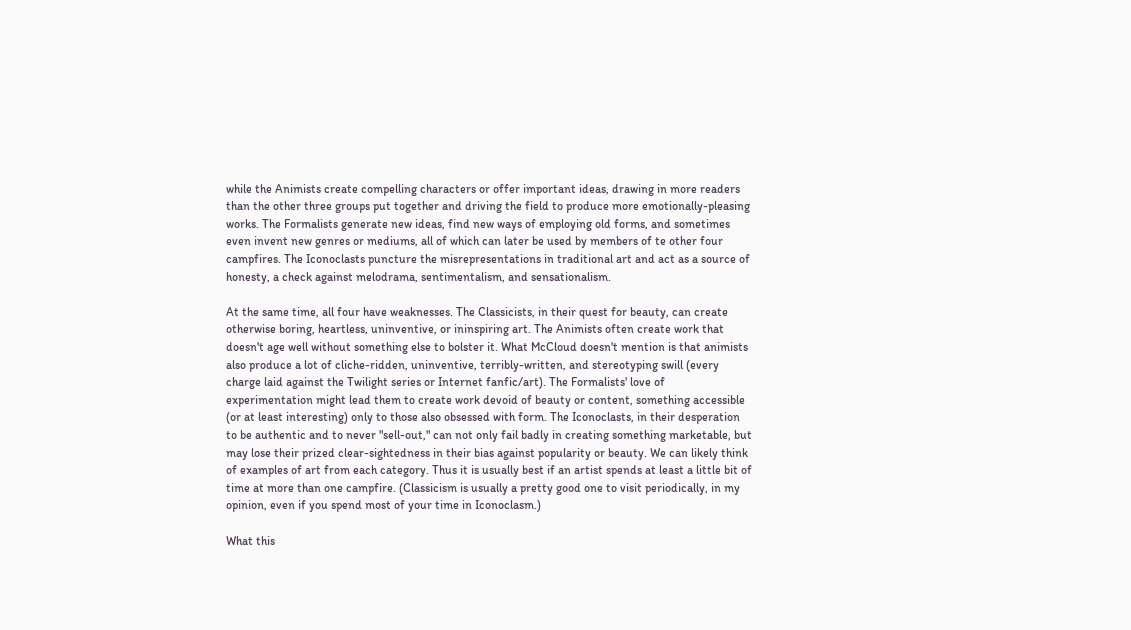while the Animists create compelling characters or offer important ideas, drawing in more readers than the other three groups put together and driving the field to produce more emotionally-pleasing works. The Formalists generate new ideas, find new ways of employing old forms, and sometimes even invent new genres or mediums, all of which can later be used by members of te other four campfires. The Iconoclasts puncture the misrepresentations in traditional art and act as a source of honesty, a check against melodrama, sentimentalism, and sensationalism.

At the same time, all four have weaknesses. The Classicists, in their quest for beauty, can create otherwise boring, heartless, uninventive, or ininspiring art. The Animists often create work that doesn't age well without something else to bolster it. What McCloud doesn't mention is that animists also produce a lot of cliche-ridden, uninventive, terribly-written, and stereotyping swill (every charge laid against the Twilight series or Internet fanfic/art). The Formalists' love of experimentation might lead them to create work devoid of beauty or content, something accessible (or at least interesting) only to those also obsessed with form. The Iconoclasts, in their desperation to be authentic and to never "sell-out," can not only fail badly in creating something marketable, but may lose their prized clear-sightedness in their bias against popularity or beauty. We can likely think of examples of art from each category. Thus it is usually best if an artist spends at least a little bit of time at more than one campfire. (Classicism is usually a pretty good one to visit periodically, in my opinion, even if you spend most of your time in Iconoclasm.)

What this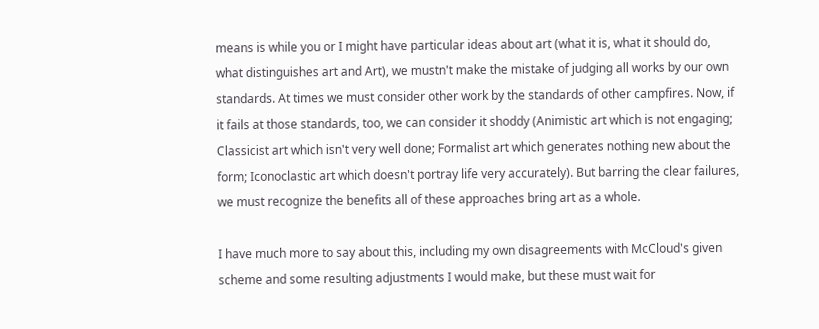means is while you or I might have particular ideas about art (what it is, what it should do, what distinguishes art and Art), we mustn't make the mistake of judging all works by our own standards. At times we must consider other work by the standards of other campfires. Now, if it fails at those standards, too, we can consider it shoddy (Animistic art which is not engaging; Classicist art which isn't very well done; Formalist art which generates nothing new about the form; Iconoclastic art which doesn't portray life very accurately). But barring the clear failures, we must recognize the benefits all of these approaches bring art as a whole.

I have much more to say about this, including my own disagreements with McCloud's given scheme and some resulting adjustments I would make, but these must wait for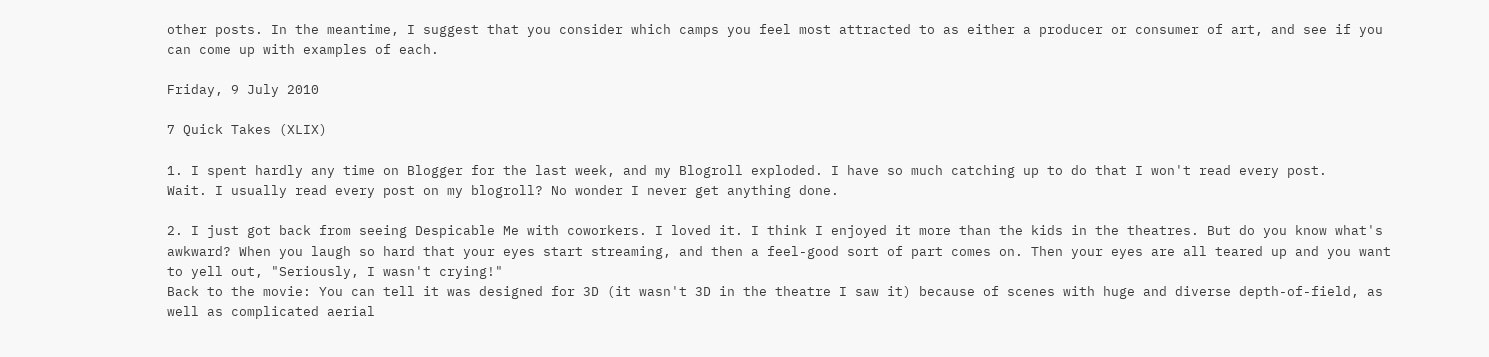other posts. In the meantime, I suggest that you consider which camps you feel most attracted to as either a producer or consumer of art, and see if you can come up with examples of each.

Friday, 9 July 2010

7 Quick Takes (XLIX)

1. I spent hardly any time on Blogger for the last week, and my Blogroll exploded. I have so much catching up to do that I won't read every post.
Wait. I usually read every post on my blogroll? No wonder I never get anything done.

2. I just got back from seeing Despicable Me with coworkers. I loved it. I think I enjoyed it more than the kids in the theatres. But do you know what's awkward? When you laugh so hard that your eyes start streaming, and then a feel-good sort of part comes on. Then your eyes are all teared up and you want to yell out, "Seriously, I wasn't crying!"
Back to the movie: You can tell it was designed for 3D (it wasn't 3D in the theatre I saw it) because of scenes with huge and diverse depth-of-field, as well as complicated aerial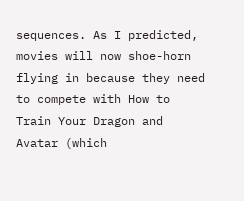sequences. As I predicted, movies will now shoe-horn flying in because they need to compete with How to Train Your Dragon and Avatar (which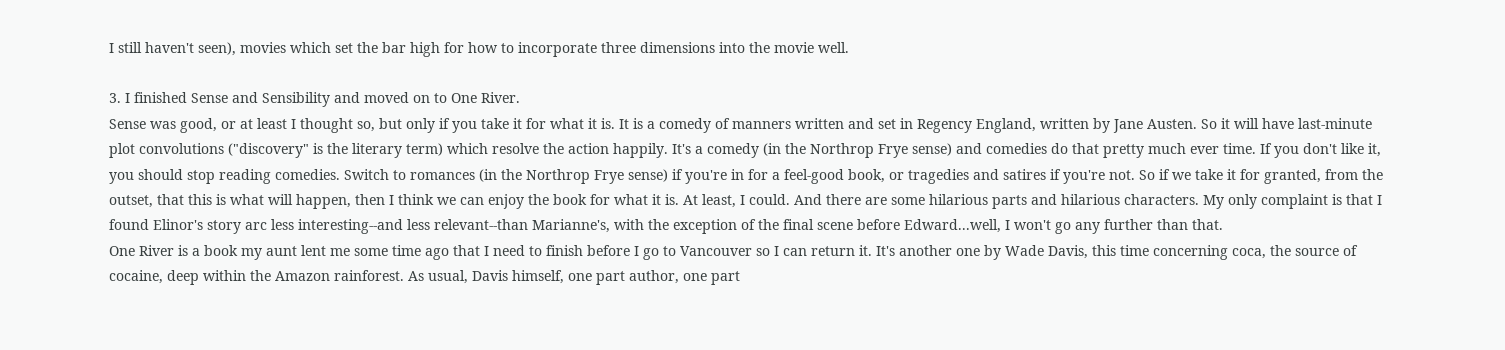I still haven't seen), movies which set the bar high for how to incorporate three dimensions into the movie well.

3. I finished Sense and Sensibility and moved on to One River.
Sense was good, or at least I thought so, but only if you take it for what it is. It is a comedy of manners written and set in Regency England, written by Jane Austen. So it will have last-minute plot convolutions ("discovery" is the literary term) which resolve the action happily. It's a comedy (in the Northrop Frye sense) and comedies do that pretty much ever time. If you don't like it, you should stop reading comedies. Switch to romances (in the Northrop Frye sense) if you're in for a feel-good book, or tragedies and satires if you're not. So if we take it for granted, from the outset, that this is what will happen, then I think we can enjoy the book for what it is. At least, I could. And there are some hilarious parts and hilarious characters. My only complaint is that I found Elinor's story arc less interesting--and less relevant--than Marianne's, with the exception of the final scene before Edward...well, I won't go any further than that.
One River is a book my aunt lent me some time ago that I need to finish before I go to Vancouver so I can return it. It's another one by Wade Davis, this time concerning coca, the source of cocaine, deep within the Amazon rainforest. As usual, Davis himself, one part author, one part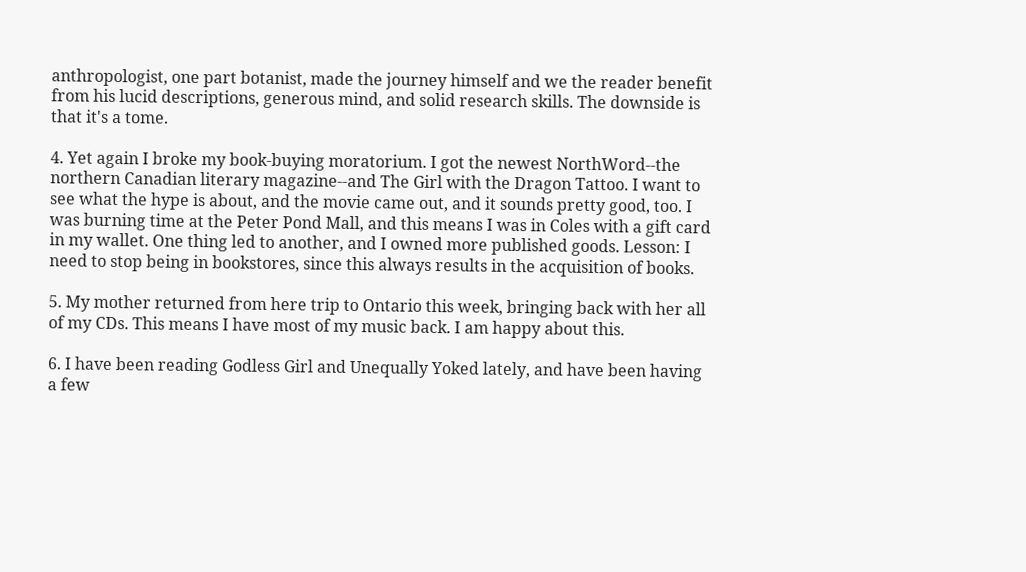anthropologist, one part botanist, made the journey himself and we the reader benefit from his lucid descriptions, generous mind, and solid research skills. The downside is that it's a tome.

4. Yet again I broke my book-buying moratorium. I got the newest NorthWord--the northern Canadian literary magazine--and The Girl with the Dragon Tattoo. I want to see what the hype is about, and the movie came out, and it sounds pretty good, too. I was burning time at the Peter Pond Mall, and this means I was in Coles with a gift card in my wallet. One thing led to another, and I owned more published goods. Lesson: I need to stop being in bookstores, since this always results in the acquisition of books.

5. My mother returned from here trip to Ontario this week, bringing back with her all of my CDs. This means I have most of my music back. I am happy about this.

6. I have been reading Godless Girl and Unequally Yoked lately, and have been having a few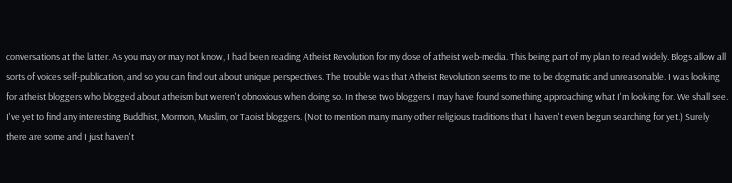conversations at the latter. As you may or may not know, I had been reading Atheist Revolution for my dose of atheist web-media. This being part of my plan to read widely. Blogs allow all sorts of voices self-publication, and so you can find out about unique perspectives. The trouble was that Atheist Revolution seems to me to be dogmatic and unreasonable. I was looking for atheist bloggers who blogged about atheism but weren't obnoxious when doing so. In these two bloggers I may have found something approaching what I'm looking for. We shall see.
I've yet to find any interesting Buddhist, Mormon, Muslim, or Taoist bloggers. (Not to mention many many other religious traditions that I haven't even begun searching for yet.) Surely there are some and I just haven't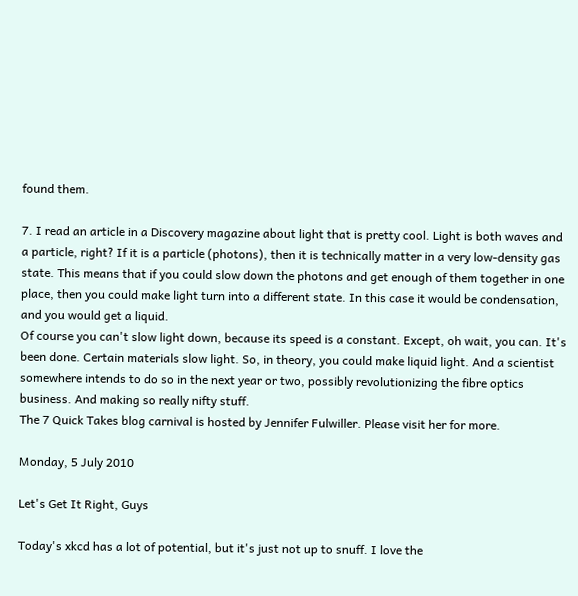found them.

7. I read an article in a Discovery magazine about light that is pretty cool. Light is both waves and a particle, right? If it is a particle (photons), then it is technically matter in a very low-density gas state. This means that if you could slow down the photons and get enough of them together in one place, then you could make light turn into a different state. In this case it would be condensation, and you would get a liquid.
Of course you can't slow light down, because its speed is a constant. Except, oh wait, you can. It's been done. Certain materials slow light. So, in theory, you could make liquid light. And a scientist somewhere intends to do so in the next year or two, possibly revolutionizing the fibre optics business. And making so really nifty stuff.
The 7 Quick Takes blog carnival is hosted by Jennifer Fulwiller. Please visit her for more.

Monday, 5 July 2010

Let's Get It Right, Guys

Today's xkcd has a lot of potential, but it's just not up to snuff. I love the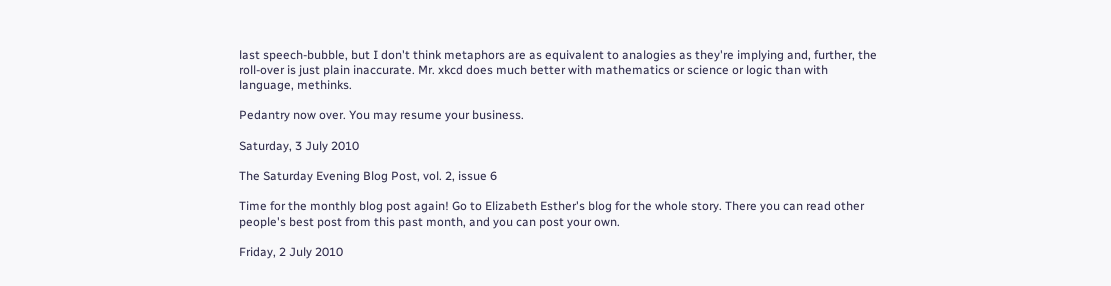last speech-bubble, but I don't think metaphors are as equivalent to analogies as they're implying and, further, the roll-over is just plain inaccurate. Mr. xkcd does much better with mathematics or science or logic than with language, methinks.

Pedantry now over. You may resume your business.

Saturday, 3 July 2010

The Saturday Evening Blog Post, vol. 2, issue 6

Time for the monthly blog post again! Go to Elizabeth Esther's blog for the whole story. There you can read other people's best post from this past month, and you can post your own.

Friday, 2 July 2010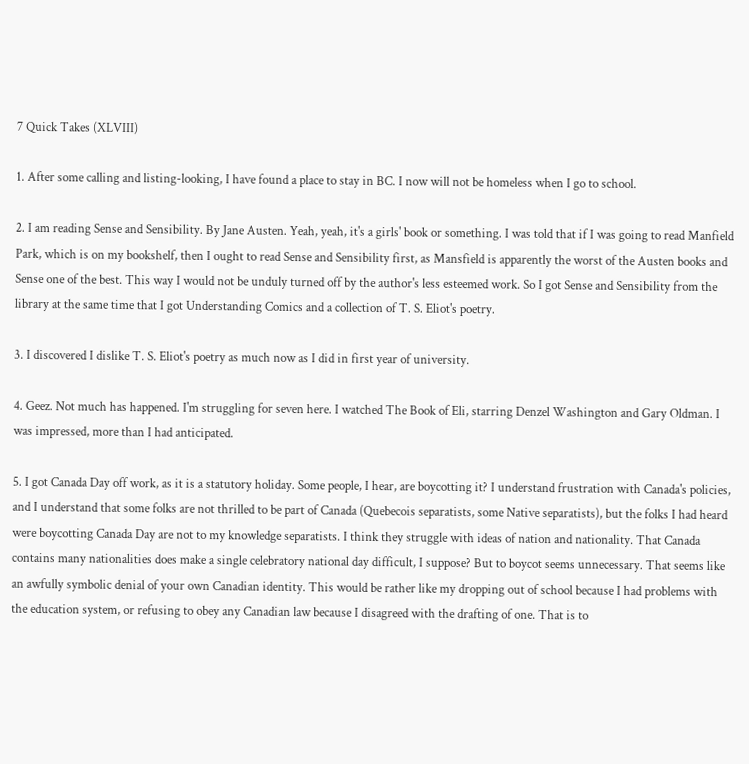7 Quick Takes (XLVIII)

1. After some calling and listing-looking, I have found a place to stay in BC. I now will not be homeless when I go to school.

2. I am reading Sense and Sensibility. By Jane Austen. Yeah, yeah, it's a girls' book or something. I was told that if I was going to read Manfield Park, which is on my bookshelf, then I ought to read Sense and Sensibility first, as Mansfield is apparently the worst of the Austen books and Sense one of the best. This way I would not be unduly turned off by the author's less esteemed work. So I got Sense and Sensibility from the library at the same time that I got Understanding Comics and a collection of T. S. Eliot's poetry.

3. I discovered I dislike T. S. Eliot's poetry as much now as I did in first year of university.

4. Geez. Not much has happened. I'm struggling for seven here. I watched The Book of Eli, starring Denzel Washington and Gary Oldman. I was impressed, more than I had anticipated.

5. I got Canada Day off work, as it is a statutory holiday. Some people, I hear, are boycotting it? I understand frustration with Canada's policies, and I understand that some folks are not thrilled to be part of Canada (Quebecois separatists, some Native separatists), but the folks I had heard were boycotting Canada Day are not to my knowledge separatists. I think they struggle with ideas of nation and nationality. That Canada contains many nationalities does make a single celebratory national day difficult, I suppose? But to boycot seems unnecessary. That seems like an awfully symbolic denial of your own Canadian identity. This would be rather like my dropping out of school because I had problems with the education system, or refusing to obey any Canadian law because I disagreed with the drafting of one. That is to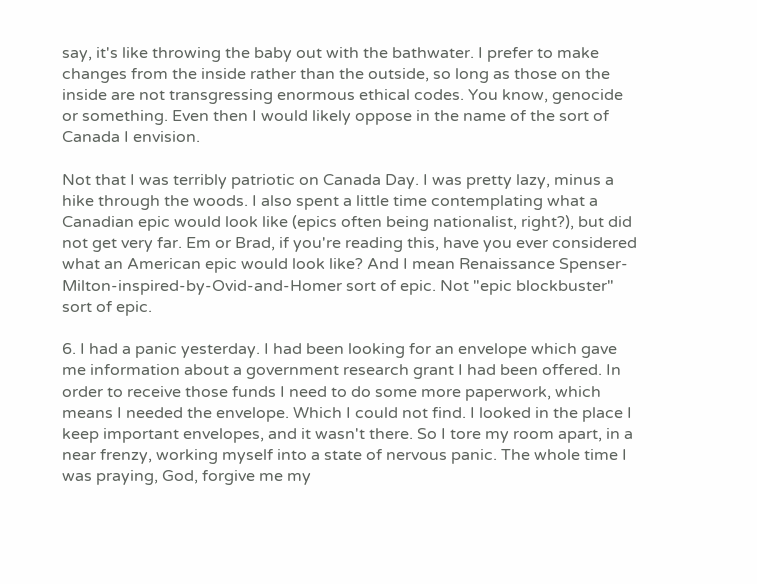say, it's like throwing the baby out with the bathwater. I prefer to make changes from the inside rather than the outside, so long as those on the inside are not transgressing enormous ethical codes. You know, genocide or something. Even then I would likely oppose in the name of the sort of Canada I envision.

Not that I was terribly patriotic on Canada Day. I was pretty lazy, minus a hike through the woods. I also spent a little time contemplating what a Canadian epic would look like (epics often being nationalist, right?), but did not get very far. Em or Brad, if you're reading this, have you ever considered what an American epic would look like? And I mean Renaissance Spenser-Milton-inspired-by-Ovid-and-Homer sort of epic. Not "epic blockbuster" sort of epic.

6. I had a panic yesterday. I had been looking for an envelope which gave me information about a government research grant I had been offered. In order to receive those funds I need to do some more paperwork, which means I needed the envelope. Which I could not find. I looked in the place I keep important envelopes, and it wasn't there. So I tore my room apart, in a near frenzy, working myself into a state of nervous panic. The whole time I was praying, God, forgive me my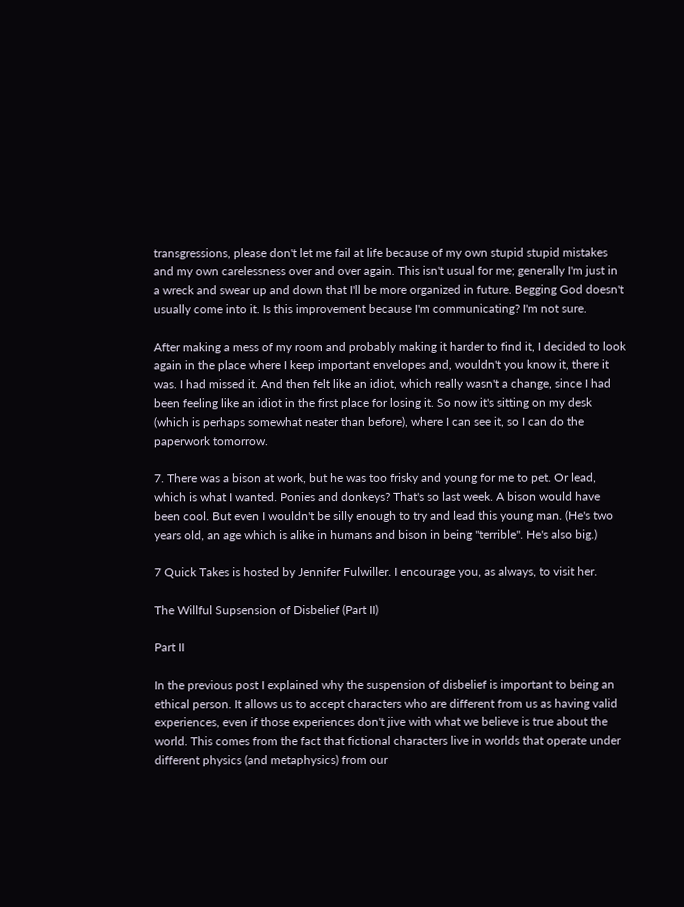transgressions, please don't let me fail at life because of my own stupid stupid mistakes and my own carelessness over and over again. This isn't usual for me; generally I'm just in a wreck and swear up and down that I'll be more organized in future. Begging God doesn't usually come into it. Is this improvement because I'm communicating? I'm not sure.

After making a mess of my room and probably making it harder to find it, I decided to look again in the place where I keep important envelopes and, wouldn't you know it, there it was. I had missed it. And then felt like an idiot, which really wasn't a change, since I had been feeling like an idiot in the first place for losing it. So now it's sitting on my desk (which is perhaps somewhat neater than before), where I can see it, so I can do the paperwork tomorrow.

7. There was a bison at work, but he was too frisky and young for me to pet. Or lead, which is what I wanted. Ponies and donkeys? That's so last week. A bison would have been cool. But even I wouldn't be silly enough to try and lead this young man. (He's two years old, an age which is alike in humans and bison in being "terrible". He's also big.)

7 Quick Takes is hosted by Jennifer Fulwiller. I encourage you, as always, to visit her.

The Willful Supsension of Disbelief (Part II)

Part II

In the previous post I explained why the suspension of disbelief is important to being an ethical person. It allows us to accept characters who are different from us as having valid experiences, even if those experiences don't jive with what we believe is true about the world. This comes from the fact that fictional characters live in worlds that operate under different physics (and metaphysics) from our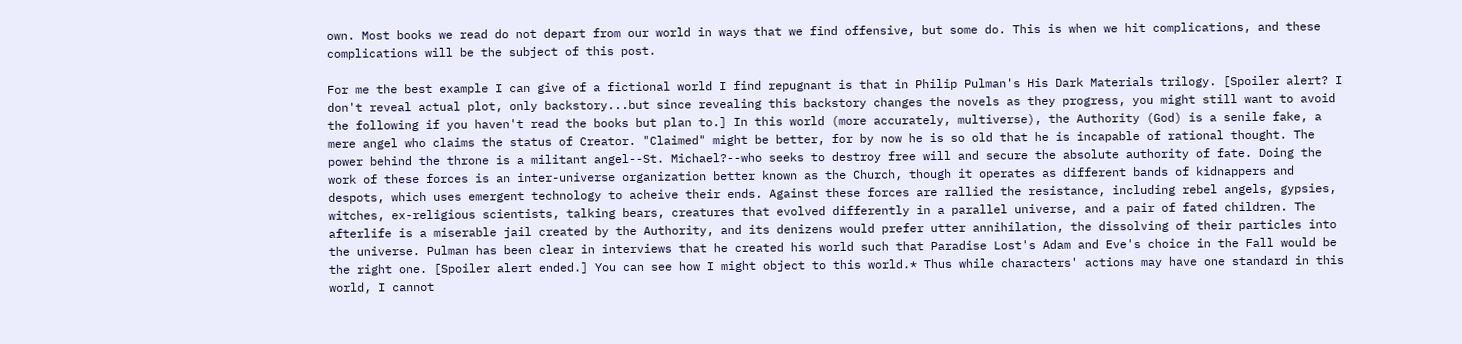own. Most books we read do not depart from our world in ways that we find offensive, but some do. This is when we hit complications, and these complications will be the subject of this post.

For me the best example I can give of a fictional world I find repugnant is that in Philip Pulman's His Dark Materials trilogy. [Spoiler alert? I don't reveal actual plot, only backstory...but since revealing this backstory changes the novels as they progress, you might still want to avoid the following if you haven't read the books but plan to.] In this world (more accurately, multiverse), the Authority (God) is a senile fake, a mere angel who claims the status of Creator. "Claimed" might be better, for by now he is so old that he is incapable of rational thought. The power behind the throne is a militant angel--St. Michael?--who seeks to destroy free will and secure the absolute authority of fate. Doing the work of these forces is an inter-universe organization better known as the Church, though it operates as different bands of kidnappers and despots, which uses emergent technology to acheive their ends. Against these forces are rallied the resistance, including rebel angels, gypsies, witches, ex-religious scientists, talking bears, creatures that evolved differently in a parallel universe, and a pair of fated children. The afterlife is a miserable jail created by the Authority, and its denizens would prefer utter annihilation, the dissolving of their particles into the universe. Pulman has been clear in interviews that he created his world such that Paradise Lost's Adam and Eve's choice in the Fall would be the right one. [Spoiler alert ended.] You can see how I might object to this world.* Thus while characters' actions may have one standard in this world, I cannot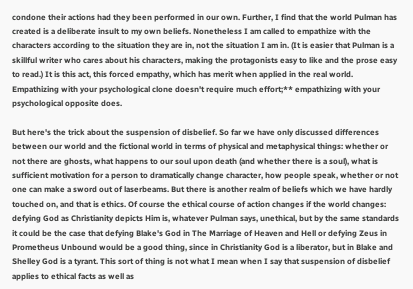condone their actions had they been performed in our own. Further, I find that the world Pulman has created is a deliberate insult to my own beliefs. Nonetheless I am called to empathize with the characters according to the situation they are in, not the situation I am in. (It is easier that Pulman is a skillful writer who cares about his characters, making the protagonists easy to like and the prose easy to read.) It is this act, this forced empathy, which has merit when applied in the real world. Empathizing with your psychological clone doesn't require much effort;** empathizing with your psychological opposite does.

But here's the trick about the suspension of disbelief. So far we have only discussed differences between our world and the fictional world in terms of physical and metaphysical things: whether or not there are ghosts, what happens to our soul upon death (and whether there is a soul), what is sufficient motivation for a person to dramatically change character, how people speak, whether or not one can make a sword out of laserbeams. But there is another realm of beliefs which we have hardly touched on, and that is ethics. Of course the ethical course of action changes if the world changes: defying God as Christianity depicts Him is, whatever Pulman says, unethical, but by the same standards it could be the case that defying Blake's God in The Marriage of Heaven and Hell or defying Zeus in Prometheus Unbound would be a good thing, since in Christianity God is a liberator, but in Blake and Shelley God is a tyrant. This sort of thing is not what I mean when I say that suspension of disbelief applies to ethical facts as well as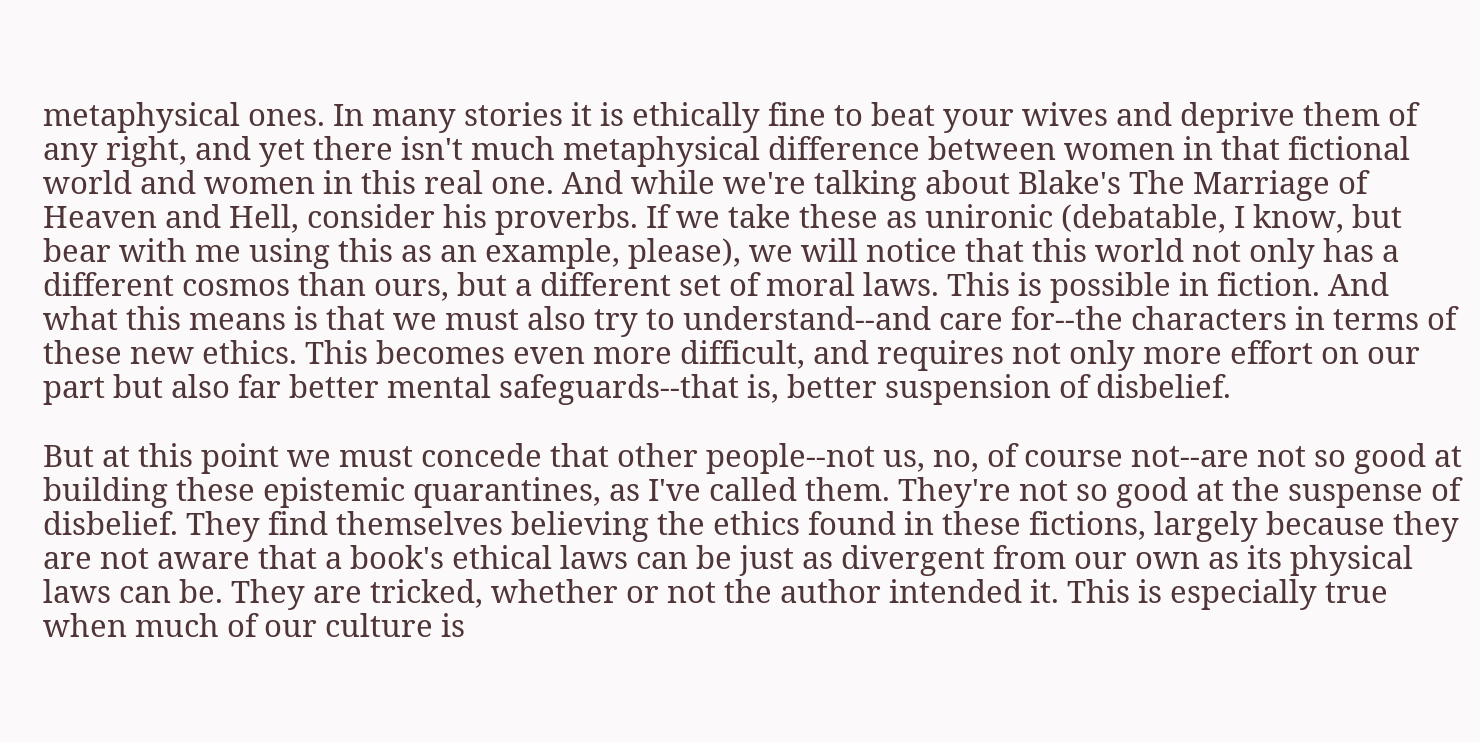metaphysical ones. In many stories it is ethically fine to beat your wives and deprive them of any right, and yet there isn't much metaphysical difference between women in that fictional world and women in this real one. And while we're talking about Blake's The Marriage of Heaven and Hell, consider his proverbs. If we take these as unironic (debatable, I know, but bear with me using this as an example, please), we will notice that this world not only has a different cosmos than ours, but a different set of moral laws. This is possible in fiction. And what this means is that we must also try to understand--and care for--the characters in terms of these new ethics. This becomes even more difficult, and requires not only more effort on our part but also far better mental safeguards--that is, better suspension of disbelief.

But at this point we must concede that other people--not us, no, of course not--are not so good at building these epistemic quarantines, as I've called them. They're not so good at the suspense of disbelief. They find themselves believing the ethics found in these fictions, largely because they are not aware that a book's ethical laws can be just as divergent from our own as its physical laws can be. They are tricked, whether or not the author intended it. This is especially true when much of our culture is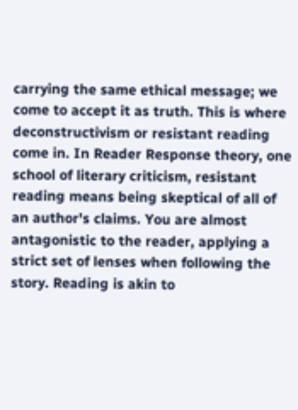carrying the same ethical message; we come to accept it as truth. This is where deconstructivism or resistant reading come in. In Reader Response theory, one school of literary criticism, resistant reading means being skeptical of all of an author's claims. You are almost antagonistic to the reader, applying a strict set of lenses when following the story. Reading is akin to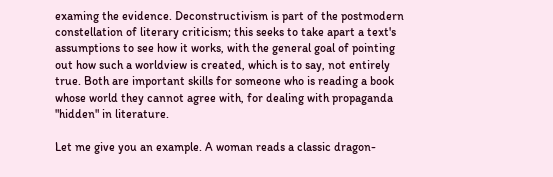examing the evidence. Deconstructivism is part of the postmodern constellation of literary criticism; this seeks to take apart a text's assumptions to see how it works, with the general goal of pointing out how such a worldview is created, which is to say, not entirely true. Both are important skills for someone who is reading a book whose world they cannot agree with, for dealing with propaganda "hidden" in literature.

Let me give you an example. A woman reads a classic dragon-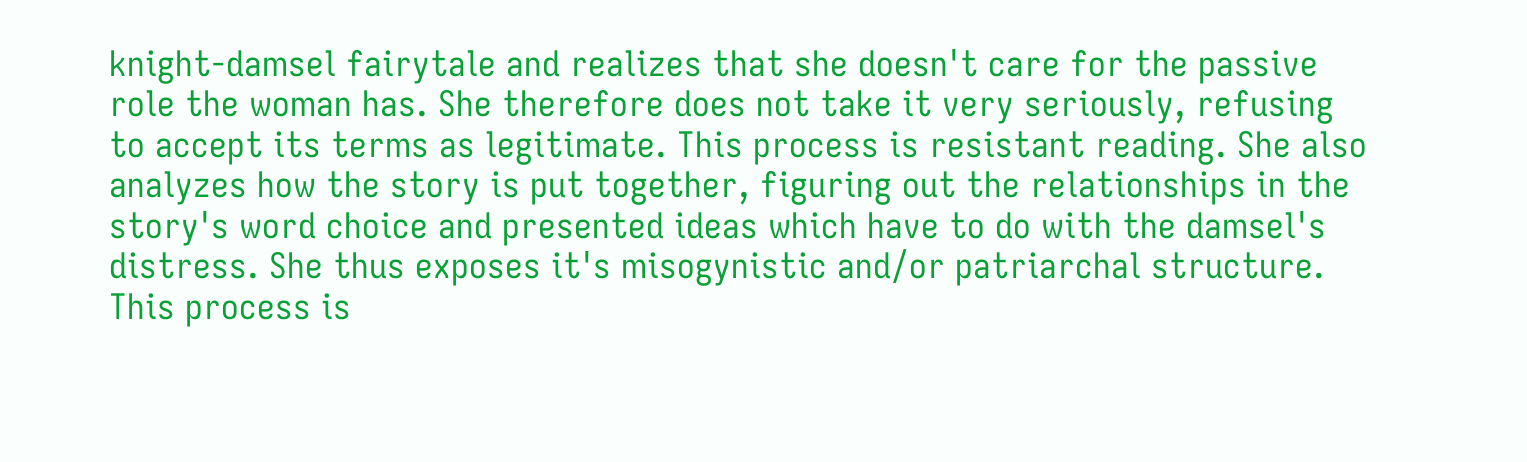knight-damsel fairytale and realizes that she doesn't care for the passive role the woman has. She therefore does not take it very seriously, refusing to accept its terms as legitimate. This process is resistant reading. She also analyzes how the story is put together, figuring out the relationships in the story's word choice and presented ideas which have to do with the damsel's distress. She thus exposes it's misogynistic and/or patriarchal structure. This process is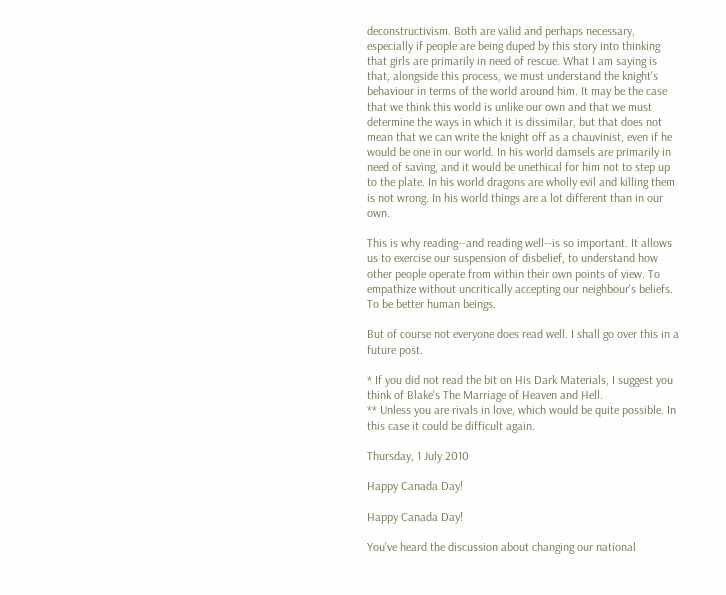deconstructivism. Both are valid and perhaps necessary, especially if people are being duped by this story into thinking that girls are primarily in need of rescue. What I am saying is that, alongside this process, we must understand the knight's behaviour in terms of the world around him. It may be the case that we think this world is unlike our own and that we must determine the ways in which it is dissimilar, but that does not mean that we can write the knight off as a chauvinist, even if he would be one in our world. In his world damsels are primarily in need of saving, and it would be unethical for him not to step up to the plate. In his world dragons are wholly evil and killing them is not wrong. In his world things are a lot different than in our own.

This is why reading--and reading well--is so important. It allows us to exercise our suspension of disbelief, to understand how other people operate from within their own points of view. To empathize without uncritically accepting our neighbour's beliefs. To be better human beings.

But of course not everyone does read well. I shall go over this in a future post.

* If you did not read the bit on His Dark Materials, I suggest you think of Blake's The Marriage of Heaven and Hell.
** Unless you are rivals in love, which would be quite possible. In this case it could be difficult again.

Thursday, 1 July 2010

Happy Canada Day!

Happy Canada Day!

You've heard the discussion about changing our national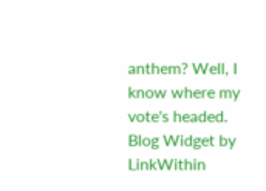anthem? Well, I know where my vote's headed.
Blog Widget by LinkWithin